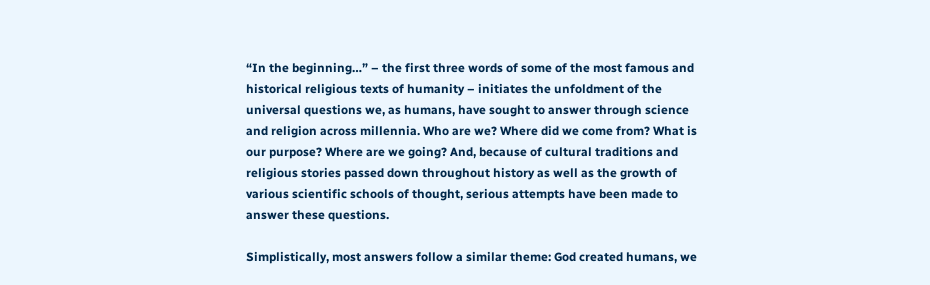“In the beginning…” – the first three words of some of the most famous and historical religious texts of humanity – initiates the unfoldment of the universal questions we, as humans, have sought to answer through science and religion across millennia. Who are we? Where did we come from? What is our purpose? Where are we going? And, because of cultural traditions and religious stories passed down throughout history as well as the growth of various scientific schools of thought, serious attempts have been made to answer these questions.

Simplistically, most answers follow a similar theme: God created humans, we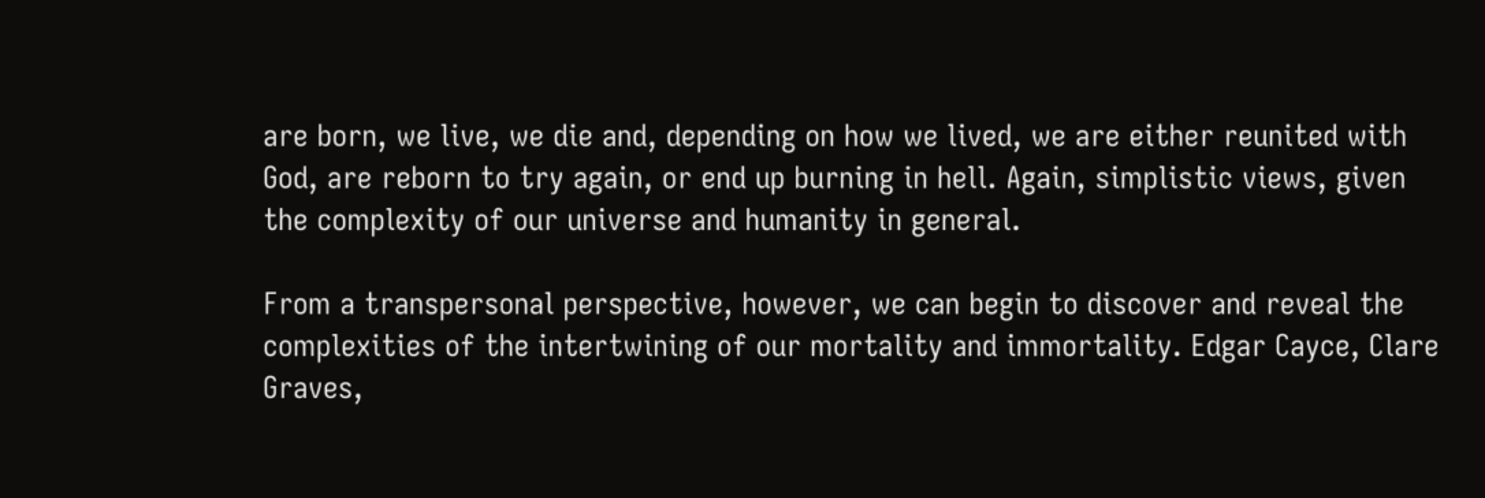are born, we live, we die and, depending on how we lived, we are either reunited with God, are reborn to try again, or end up burning in hell. Again, simplistic views, given the complexity of our universe and humanity in general.

From a transpersonal perspective, however, we can begin to discover and reveal the complexities of the intertwining of our mortality and immortality. Edgar Cayce, Clare Graves,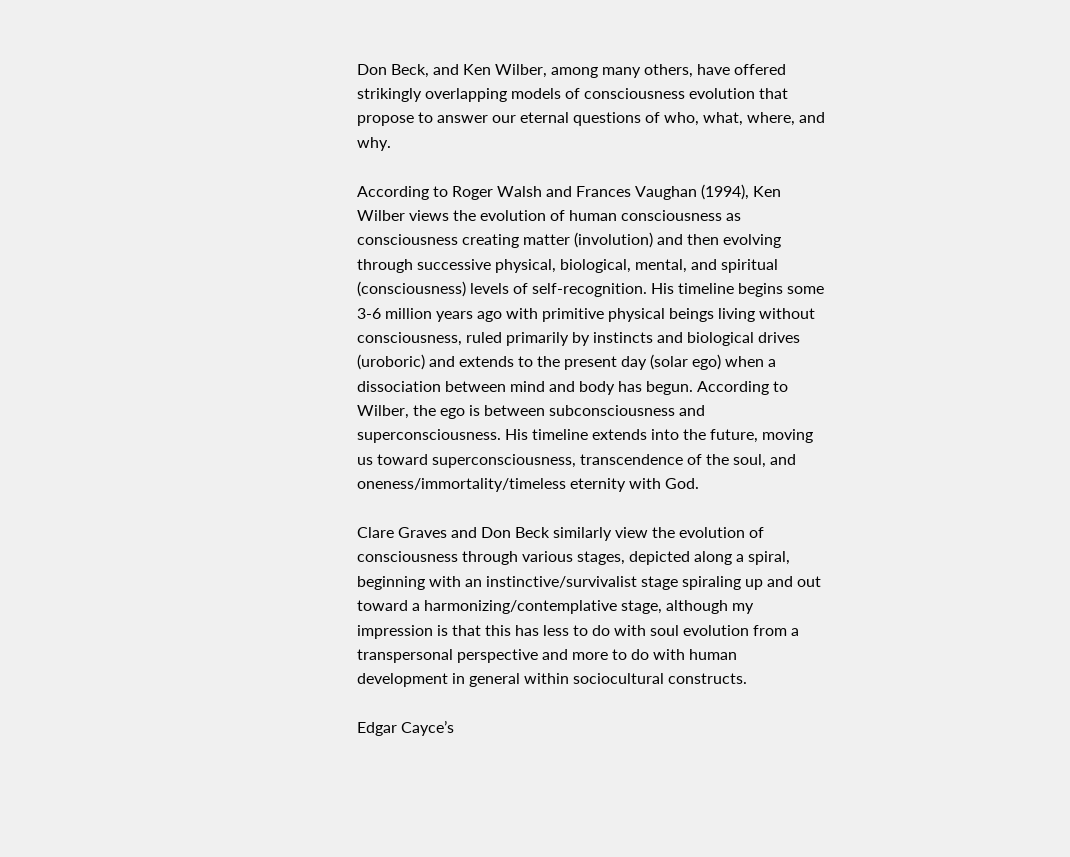Don Beck, and Ken Wilber, among many others, have offered strikingly overlapping models of consciousness evolution that propose to answer our eternal questions of who, what, where, and why.

According to Roger Walsh and Frances Vaughan (1994), Ken Wilber views the evolution of human consciousness as consciousness creating matter (involution) and then evolving through successive physical, biological, mental, and spiritual (consciousness) levels of self-recognition. His timeline begins some 3-6 million years ago with primitive physical beings living without consciousness, ruled primarily by instincts and biological drives (uroboric) and extends to the present day (solar ego) when a dissociation between mind and body has begun. According to Wilber, the ego is between subconsciousness and superconsciousness. His timeline extends into the future, moving us toward superconsciousness, transcendence of the soul, and oneness/immortality/timeless eternity with God.

Clare Graves and Don Beck similarly view the evolution of consciousness through various stages, depicted along a spiral, beginning with an instinctive/survivalist stage spiraling up and out toward a harmonizing/contemplative stage, although my impression is that this has less to do with soul evolution from a transpersonal perspective and more to do with human development in general within sociocultural constructs.

Edgar Cayce’s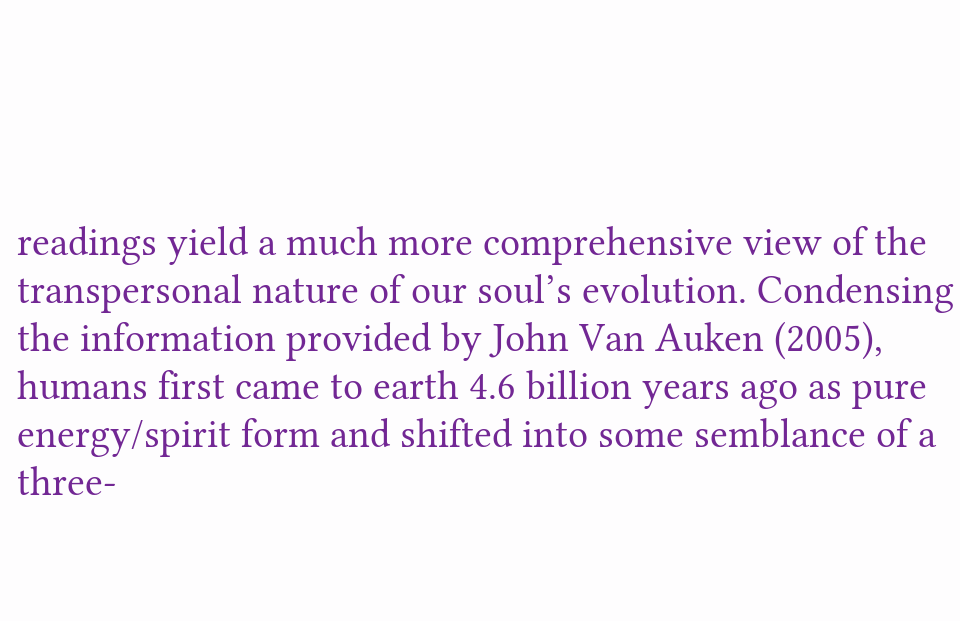readings yield a much more comprehensive view of the transpersonal nature of our soul’s evolution. Condensing the information provided by John Van Auken (2005), humans first came to earth 4.6 billion years ago as pure energy/spirit form and shifted into some semblance of a three-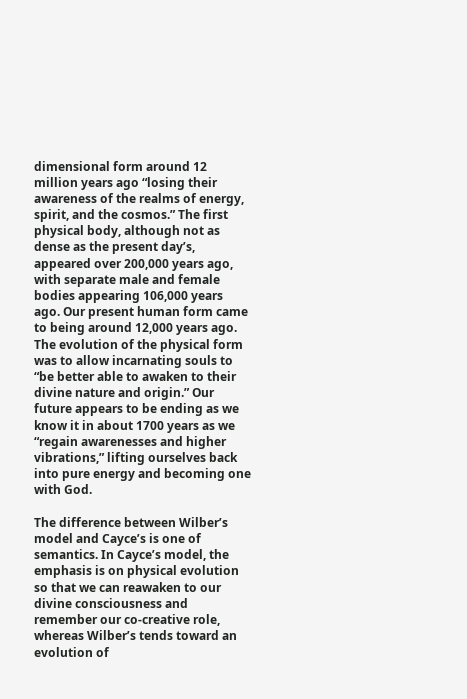dimensional form around 12 million years ago “losing their awareness of the realms of energy, spirit, and the cosmos.” The first physical body, although not as dense as the present day’s, appeared over 200,000 years ago, with separate male and female bodies appearing 106,000 years ago. Our present human form came to being around 12,000 years ago. The evolution of the physical form was to allow incarnating souls to “be better able to awaken to their divine nature and origin.” Our future appears to be ending as we know it in about 1700 years as we “regain awarenesses and higher vibrations,” lifting ourselves back into pure energy and becoming one with God.

The difference between Wilber’s model and Cayce’s is one of semantics. In Cayce’s model, the emphasis is on physical evolution so that we can reawaken to our divine consciousness and remember our co-creative role, whereas Wilber’s tends toward an evolution of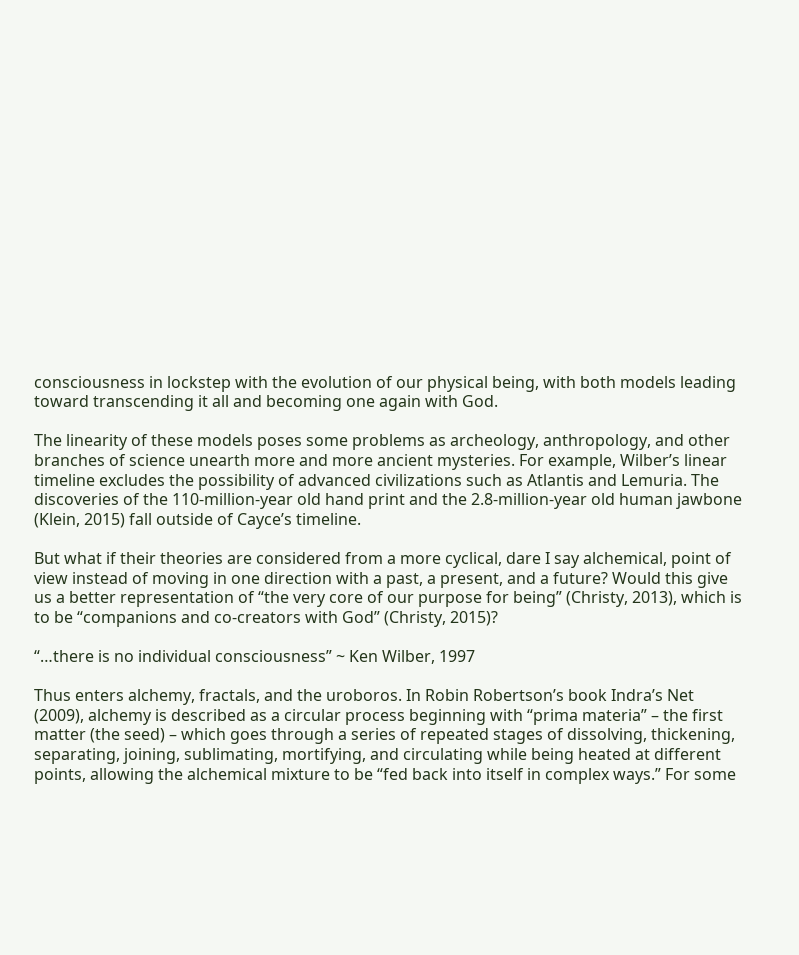consciousness in lockstep with the evolution of our physical being, with both models leading toward transcending it all and becoming one again with God.

The linearity of these models poses some problems as archeology, anthropology, and other branches of science unearth more and more ancient mysteries. For example, Wilber’s linear timeline excludes the possibility of advanced civilizations such as Atlantis and Lemuria. The discoveries of the 110-million-year old hand print and the 2.8-million-year old human jawbone (Klein, 2015) fall outside of Cayce’s timeline.

But what if their theories are considered from a more cyclical, dare I say alchemical, point of view instead of moving in one direction with a past, a present, and a future? Would this give us a better representation of “the very core of our purpose for being” (Christy, 2013), which is to be “companions and co-creators with God” (Christy, 2015)?

“…there is no individual consciousness” ~ Ken Wilber, 1997

Thus enters alchemy, fractals, and the uroboros. In Robin Robertson’s book Indra’s Net (2009), alchemy is described as a circular process beginning with “prima materia” – the first matter (the seed) – which goes through a series of repeated stages of dissolving, thickening, separating, joining, sublimating, mortifying, and circulating while being heated at different points, allowing the alchemical mixture to be “fed back into itself in complex ways.” For some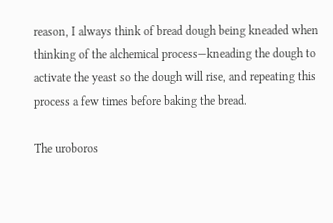reason, I always think of bread dough being kneaded when thinking of the alchemical process—kneading the dough to activate the yeast so the dough will rise, and repeating this process a few times before baking the bread.

The uroboros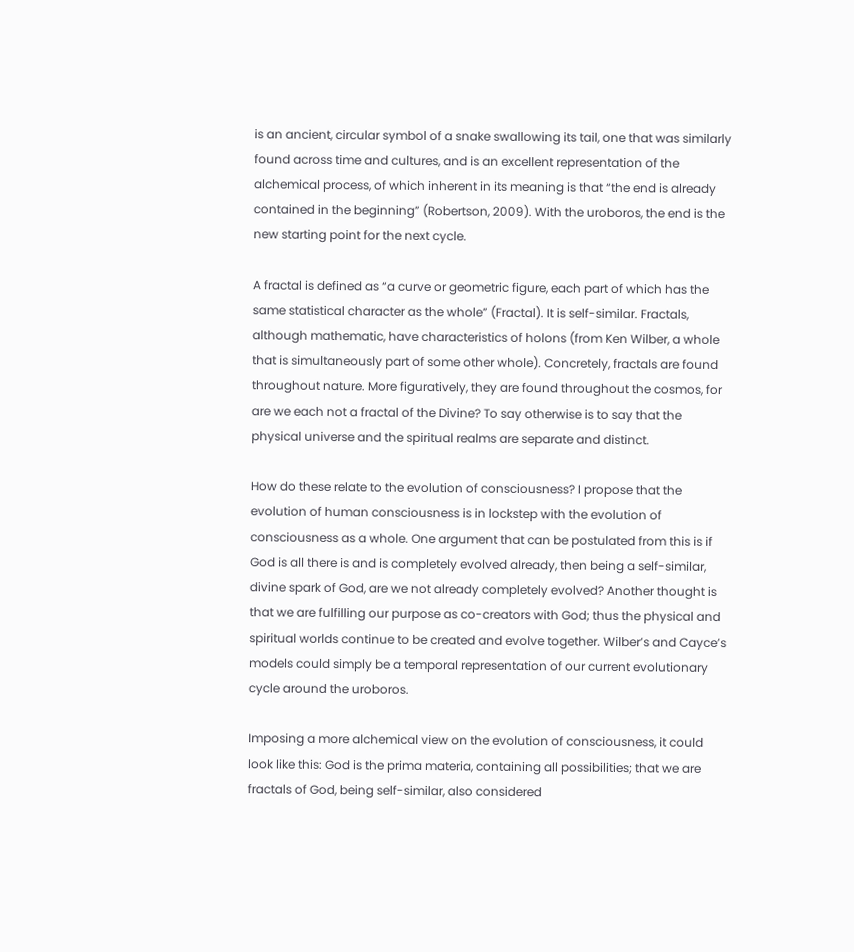is an ancient, circular symbol of a snake swallowing its tail, one that was similarly found across time and cultures, and is an excellent representation of the alchemical process, of which inherent in its meaning is that “the end is already contained in the beginning” (Robertson, 2009). With the uroboros, the end is the new starting point for the next cycle.

A fractal is defined as “a curve or geometric figure, each part of which has the same statistical character as the whole” (Fractal). It is self-similar. Fractals, although mathematic, have characteristics of holons (from Ken Wilber, a whole that is simultaneously part of some other whole). Concretely, fractals are found throughout nature. More figuratively, they are found throughout the cosmos, for are we each not a fractal of the Divine? To say otherwise is to say that the physical universe and the spiritual realms are separate and distinct.

How do these relate to the evolution of consciousness? I propose that the evolution of human consciousness is in lockstep with the evolution of consciousness as a whole. One argument that can be postulated from this is if God is all there is and is completely evolved already, then being a self-similar, divine spark of God, are we not already completely evolved? Another thought is that we are fulfilling our purpose as co-creators with God; thus the physical and spiritual worlds continue to be created and evolve together. Wilber’s and Cayce’s models could simply be a temporal representation of our current evolutionary cycle around the uroboros.

Imposing a more alchemical view on the evolution of consciousness, it could look like this: God is the prima materia, containing all possibilities; that we are fractals of God, being self-similar, also considered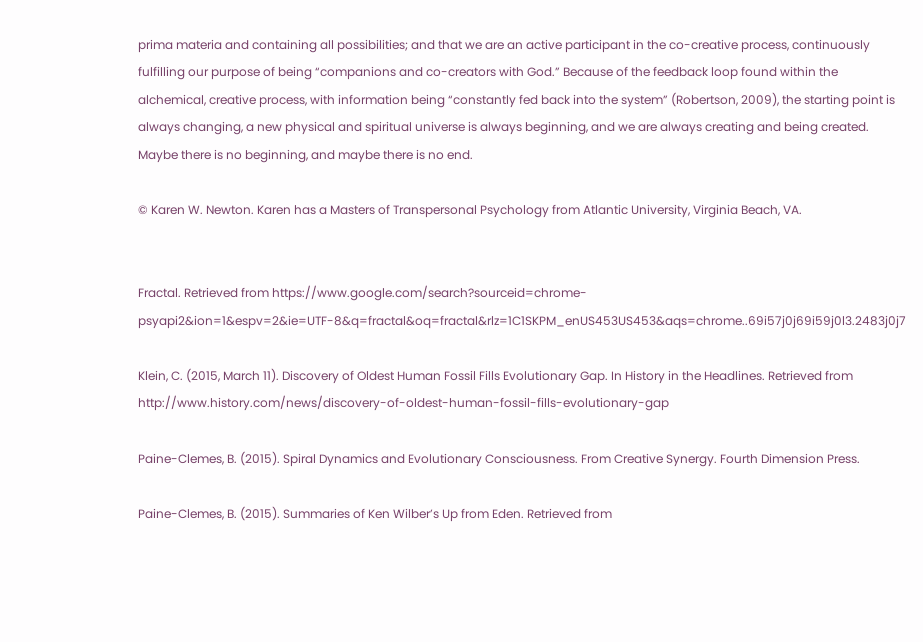prima materia and containing all possibilities; and that we are an active participant in the co-creative process, continuously fulfilling our purpose of being “companions and co-creators with God.” Because of the feedback loop found within the alchemical, creative process, with information being “constantly fed back into the system” (Robertson, 2009), the starting point is always changing, a new physical and spiritual universe is always beginning, and we are always creating and being created. Maybe there is no beginning, and maybe there is no end.

© Karen W. Newton. Karen has a Masters of Transpersonal Psychology from Atlantic University, Virginia Beach, VA.


Fractal. Retrieved from https://www.google.com/search?sourceid=chrome-psyapi2&ion=1&espv=2&ie=UTF-8&q=fractal&oq=fractal&rlz=1C1SKPM_enUS453US453&aqs=chrome..69i57j0j69i59j0l3.2483j0j7

Klein, C. (2015, March 11). Discovery of Oldest Human Fossil Fills Evolutionary Gap. In History in the Headlines. Retrieved from http://www.history.com/news/discovery-of-oldest-human-fossil-fills-evolutionary-gap

Paine-Clemes, B. (2015). Spiral Dynamics and Evolutionary Consciousness. From Creative Synergy. Fourth Dimension Press.

Paine-Clemes, B. (2015). Summaries of Ken Wilber’s Up from Eden. Retrieved from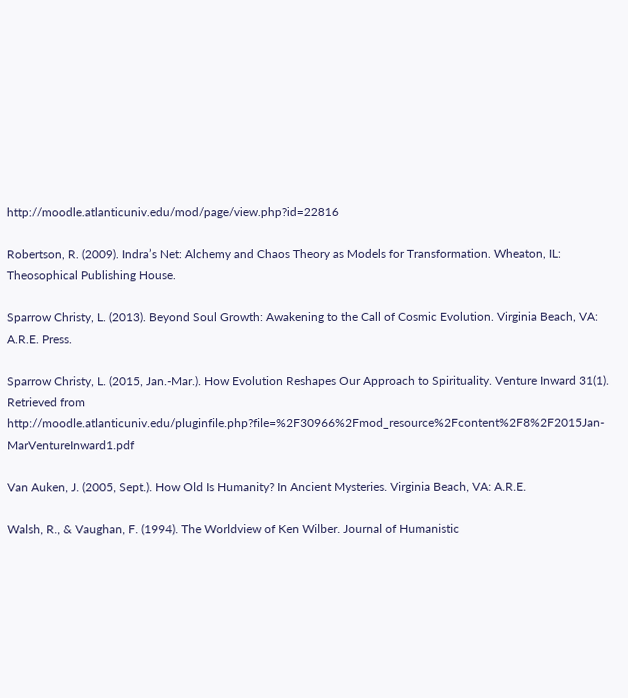http://moodle.atlanticuniv.edu/mod/page/view.php?id=22816

Robertson, R. (2009). Indra’s Net: Alchemy and Chaos Theory as Models for Transformation. Wheaton, IL: Theosophical Publishing House.

Sparrow Christy, L. (2013). Beyond Soul Growth: Awakening to the Call of Cosmic Evolution. Virginia Beach, VA: A.R.E. Press.

Sparrow Christy, L. (2015, Jan.-Mar.). How Evolution Reshapes Our Approach to Spirituality. Venture Inward 31(1). Retrieved from http://moodle.atlanticuniv.edu/pluginfile.php?file=%2F30966%2Fmod_resource%2Fcontent%2F8%2F2015Jan-MarVentureInward1.pdf

Van Auken, J. (2005, Sept.). How Old Is Humanity? In Ancient Mysteries. Virginia Beach, VA: A.R.E.

Walsh, R., & Vaughan, F. (1994). The Worldview of Ken Wilber. Journal of Humanistic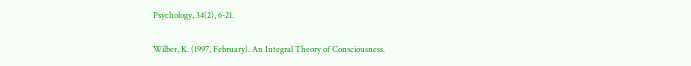Psychology, 34(2), 6-21.

Wilber, K. (1997, February). An Integral Theory of Consciousness.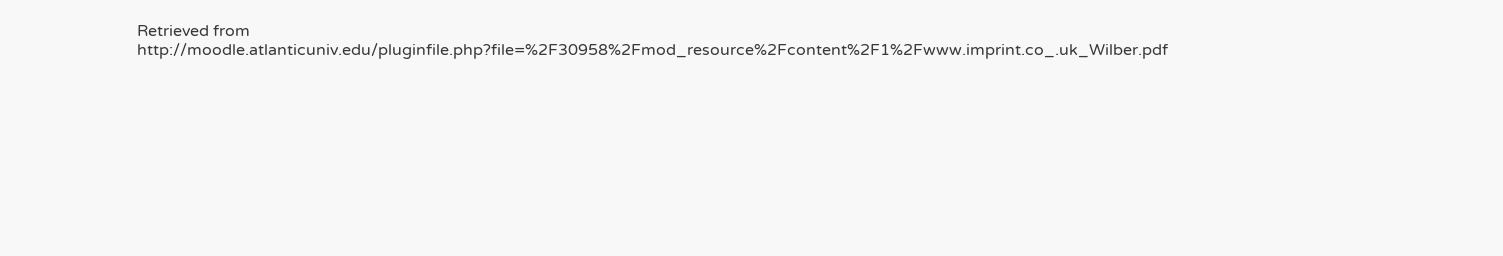Retrieved from http://moodle.atlanticuniv.edu/pluginfile.php?file=%2F30958%2Fmod_resource%2Fcontent%2F1%2Fwww.imprint.co_.uk_Wilber.pdf